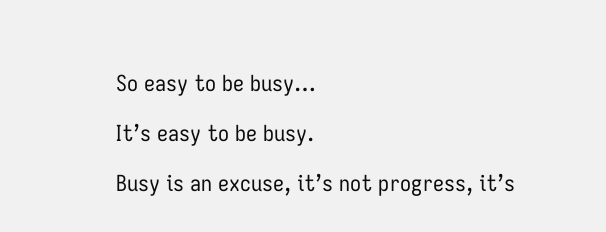So easy to be busy…

It’s easy to be busy.

Busy is an excuse, it’s not progress, it’s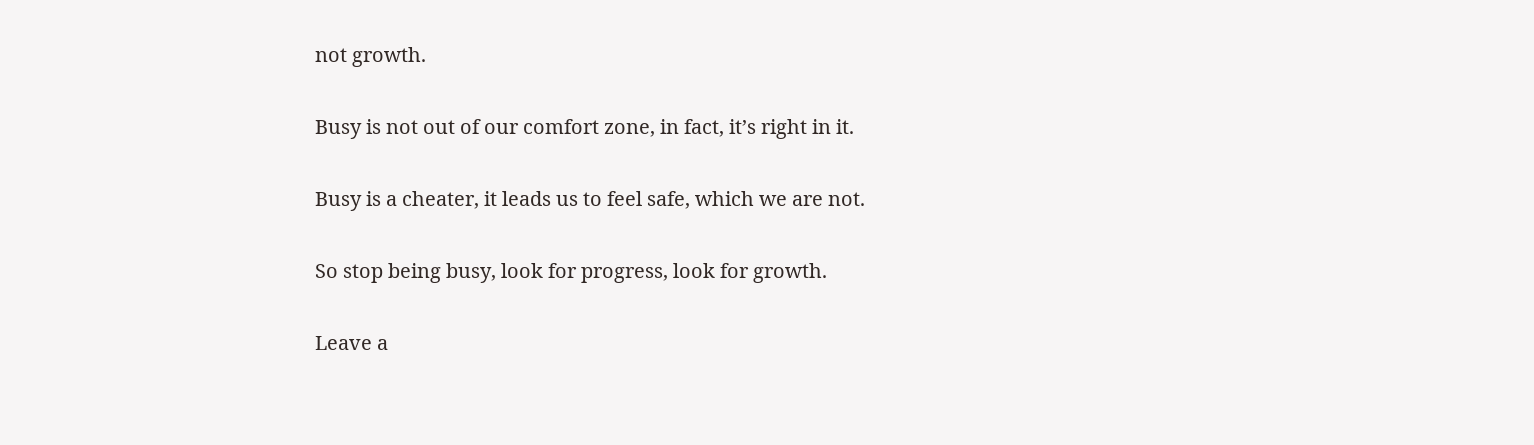not growth.

Busy is not out of our comfort zone, in fact, it’s right in it.

Busy is a cheater, it leads us to feel safe, which we are not.

So stop being busy, look for progress, look for growth.

Leave a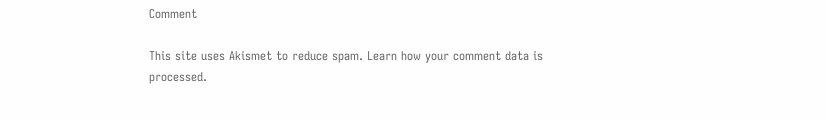Comment

This site uses Akismet to reduce spam. Learn how your comment data is processed.